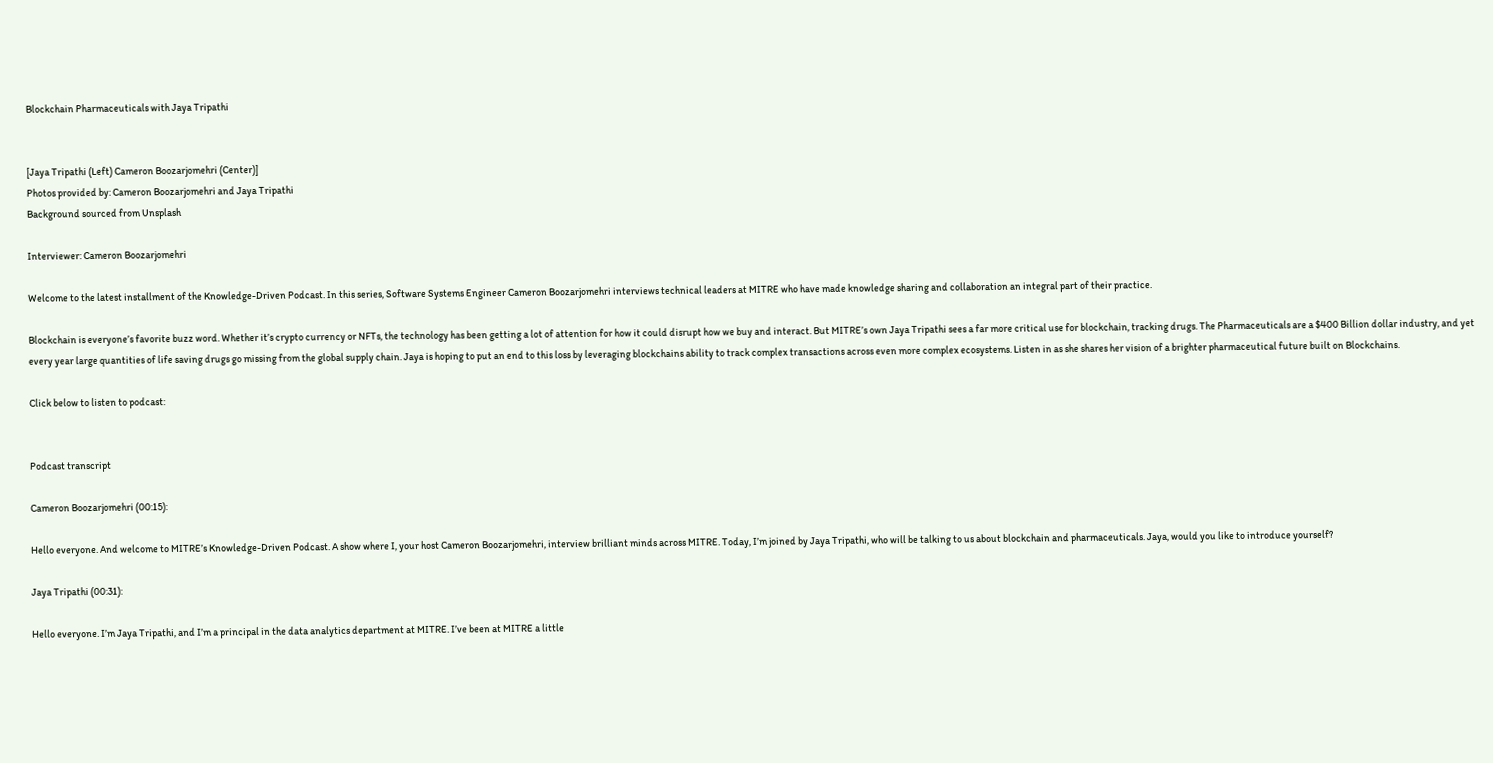Blockchain Pharmaceuticals with Jaya Tripathi


[Jaya Tripathi (Left) Cameron Boozarjomehri (Center)]
Photos provided by: Cameron Boozarjomehri and Jaya Tripathi
Background sourced from Unsplash

Interviewer: Cameron Boozarjomehri

Welcome to the latest installment of the Knowledge-Driven Podcast. In this series, Software Systems Engineer Cameron Boozarjomehri interviews technical leaders at MITRE who have made knowledge sharing and collaboration an integral part of their practice.

Blockchain is everyone’s favorite buzz word. Whether it’s crypto currency or NFTs, the technology has been getting a lot of attention for how it could disrupt how we buy and interact. But MITRE’s own Jaya Tripathi sees a far more critical use for blockchain, tracking drugs. The Pharmaceuticals are a $400 Billion dollar industry, and yet every year large quantities of life saving drugs go missing from the global supply chain. Jaya is hoping to put an end to this loss by leveraging blockchains ability to track complex transactions across even more complex ecosystems. Listen in as she shares her vision of a brighter pharmaceutical future built on Blockchains.

Click below to listen to podcast:


Podcast transcript

Cameron Boozarjomehri (00:15):

Hello everyone. And welcome to MITRE’s Knowledge-Driven Podcast. A show where I, your host Cameron Boozarjomehri, interview brilliant minds across MITRE. Today, I’m joined by Jaya Tripathi, who will be talking to us about blockchain and pharmaceuticals. Jaya, would you like to introduce yourself?

Jaya Tripathi (00:31):

Hello everyone. I’m Jaya Tripathi, and I’m a principal in the data analytics department at MITRE. I’ve been at MITRE a little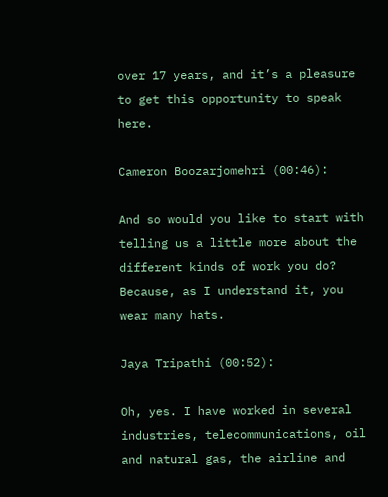over 17 years, and it’s a pleasure to get this opportunity to speak here.

Cameron Boozarjomehri (00:46):

And so would you like to start with telling us a little more about the different kinds of work you do? Because, as I understand it, you wear many hats.

Jaya Tripathi (00:52):

Oh, yes. I have worked in several industries, telecommunications, oil and natural gas, the airline and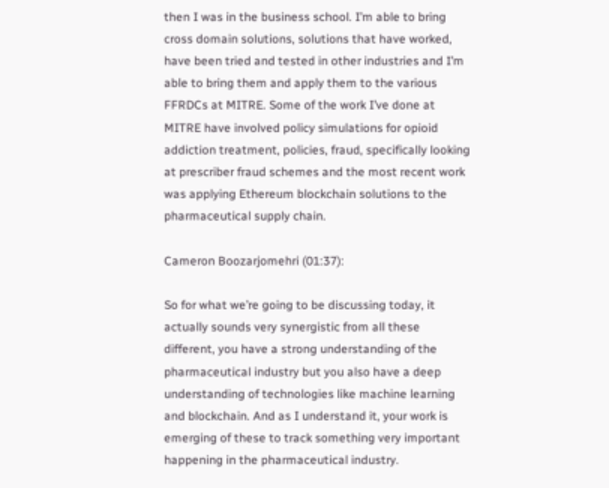then I was in the business school. I’m able to bring cross domain solutions, solutions that have worked, have been tried and tested in other industries and I’m able to bring them and apply them to the various FFRDCs at MITRE. Some of the work I’ve done at MITRE have involved policy simulations for opioid addiction treatment, policies, fraud, specifically looking at prescriber fraud schemes and the most recent work was applying Ethereum blockchain solutions to the pharmaceutical supply chain.

Cameron Boozarjomehri (01:37):

So for what we’re going to be discussing today, it actually sounds very synergistic from all these different, you have a strong understanding of the pharmaceutical industry but you also have a deep understanding of technologies like machine learning and blockchain. And as I understand it, your work is emerging of these to track something very important happening in the pharmaceutical industry.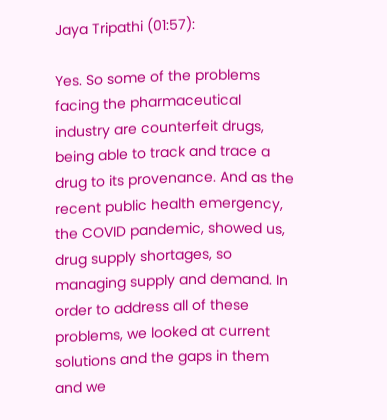Jaya Tripathi (01:57):

Yes. So some of the problems facing the pharmaceutical industry are counterfeit drugs, being able to track and trace a drug to its provenance. And as the recent public health emergency, the COVID pandemic, showed us, drug supply shortages, so managing supply and demand. In order to address all of these problems, we looked at current solutions and the gaps in them and we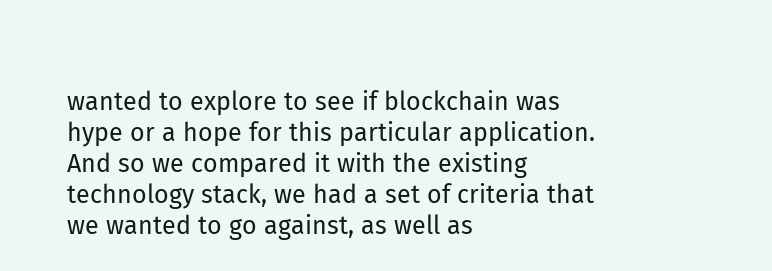wanted to explore to see if blockchain was hype or a hope for this particular application. And so we compared it with the existing technology stack, we had a set of criteria that we wanted to go against, as well as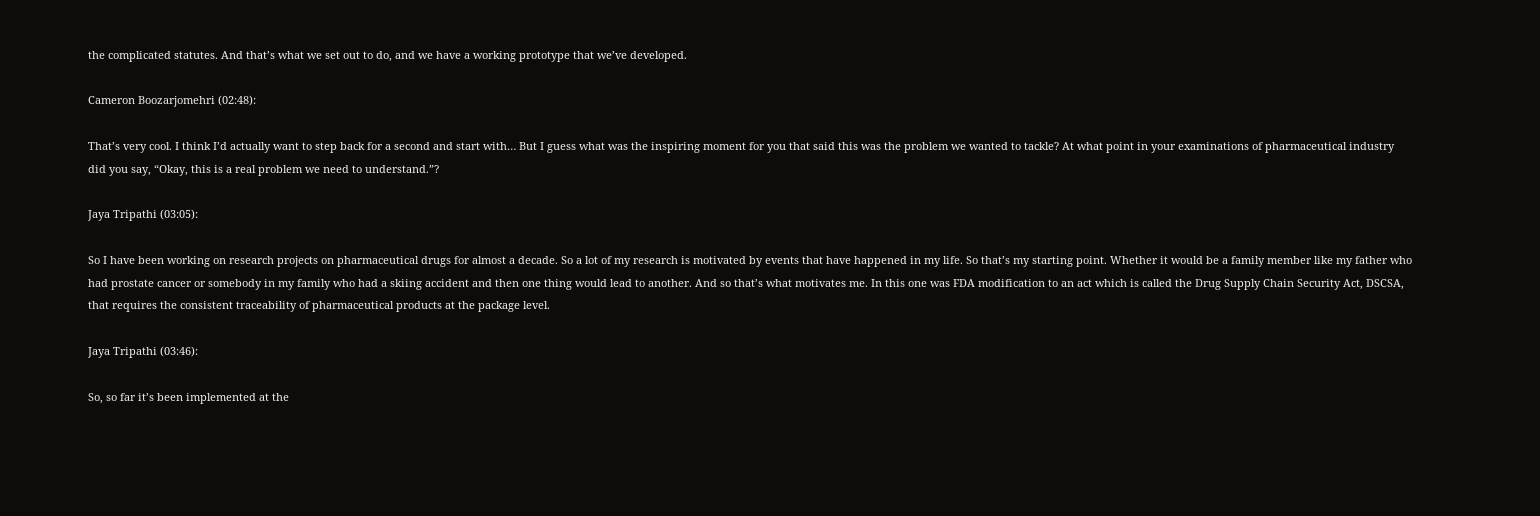the complicated statutes. And that’s what we set out to do, and we have a working prototype that we’ve developed.

Cameron Boozarjomehri (02:48):

That’s very cool. I think I’d actually want to step back for a second and start with… But I guess what was the inspiring moment for you that said this was the problem we wanted to tackle? At what point in your examinations of pharmaceutical industry did you say, “Okay, this is a real problem we need to understand.”?

Jaya Tripathi (03:05):

So I have been working on research projects on pharmaceutical drugs for almost a decade. So a lot of my research is motivated by events that have happened in my life. So that’s my starting point. Whether it would be a family member like my father who had prostate cancer or somebody in my family who had a skiing accident and then one thing would lead to another. And so that’s what motivates me. In this one was FDA modification to an act which is called the Drug Supply Chain Security Act, DSCSA, that requires the consistent traceability of pharmaceutical products at the package level.

Jaya Tripathi (03:46):

So, so far it’s been implemented at the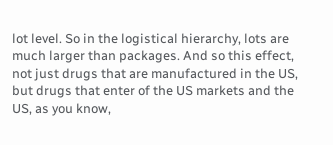lot level. So in the logistical hierarchy, lots are much larger than packages. And so this effect, not just drugs that are manufactured in the US, but drugs that enter of the US markets and the US, as you know,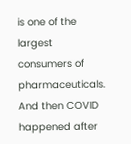is one of the largest consumers of pharmaceuticals. And then COVID happened after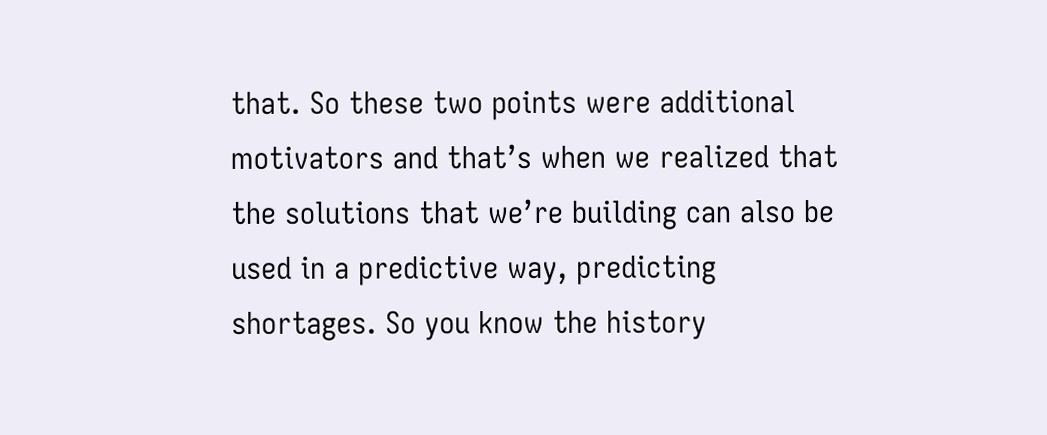that. So these two points were additional motivators and that’s when we realized that the solutions that we’re building can also be used in a predictive way, predicting shortages. So you know the history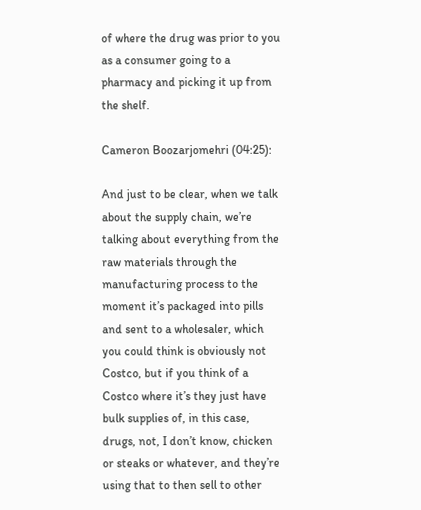of where the drug was prior to you as a consumer going to a pharmacy and picking it up from the shelf.

Cameron Boozarjomehri (04:25):

And just to be clear, when we talk about the supply chain, we’re talking about everything from the raw materials through the manufacturing process to the moment it’s packaged into pills and sent to a wholesaler, which you could think is obviously not Costco, but if you think of a Costco where it’s they just have bulk supplies of, in this case, drugs, not, I don’t know, chicken or steaks or whatever, and they’re using that to then sell to other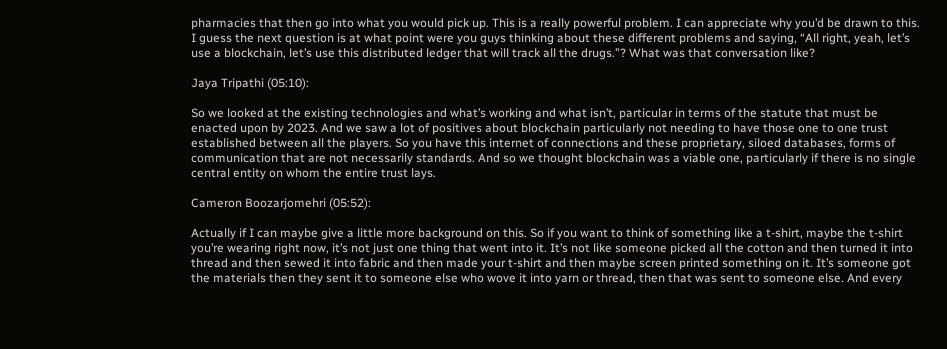pharmacies that then go into what you would pick up. This is a really powerful problem. I can appreciate why you’d be drawn to this. I guess the next question is at what point were you guys thinking about these different problems and saying, “All right, yeah, let’s use a blockchain, let’s use this distributed ledger that will track all the drugs.”? What was that conversation like?

Jaya Tripathi (05:10):

So we looked at the existing technologies and what’s working and what isn’t, particular in terms of the statute that must be enacted upon by 2023. And we saw a lot of positives about blockchain particularly not needing to have those one to one trust established between all the players. So you have this internet of connections and these proprietary, siloed databases, forms of communication that are not necessarily standards. And so we thought blockchain was a viable one, particularly if there is no single central entity on whom the entire trust lays.

Cameron Boozarjomehri (05:52):

Actually if I can maybe give a little more background on this. So if you want to think of something like a t-shirt, maybe the t-shirt you’re wearing right now, it’s not just one thing that went into it. It’s not like someone picked all the cotton and then turned it into thread and then sewed it into fabric and then made your t-shirt and then maybe screen printed something on it. It’s someone got the materials then they sent it to someone else who wove it into yarn or thread, then that was sent to someone else. And every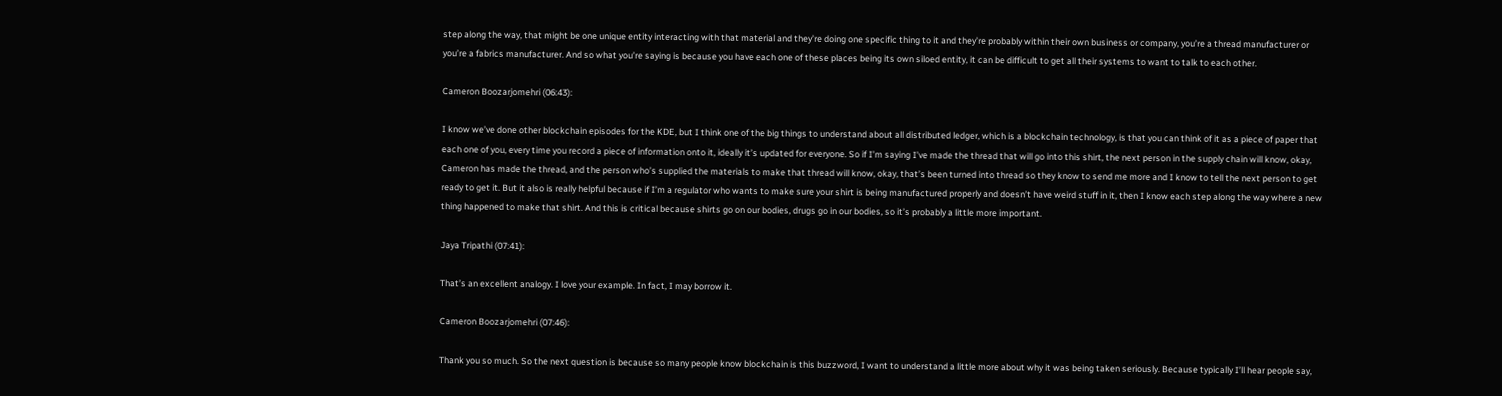step along the way, that might be one unique entity interacting with that material and they’re doing one specific thing to it and they’re probably within their own business or company, you’re a thread manufacturer or you’re a fabrics manufacturer. And so what you’re saying is because you have each one of these places being its own siloed entity, it can be difficult to get all their systems to want to talk to each other.

Cameron Boozarjomehri (06:43):

I know we’ve done other blockchain episodes for the KDE, but I think one of the big things to understand about all distributed ledger, which is a blockchain technology, is that you can think of it as a piece of paper that each one of you, every time you record a piece of information onto it, ideally it’s updated for everyone. So if I’m saying I’ve made the thread that will go into this shirt, the next person in the supply chain will know, okay, Cameron has made the thread, and the person who’s supplied the materials to make that thread will know, okay, that’s been turned into thread so they know to send me more and I know to tell the next person to get ready to get it. But it also is really helpful because if I’m a regulator who wants to make sure your shirt is being manufactured properly and doesn’t have weird stuff in it, then I know each step along the way where a new thing happened to make that shirt. And this is critical because shirts go on our bodies, drugs go in our bodies, so it’s probably a little more important.

Jaya Tripathi (07:41):

That’s an excellent analogy. I love your example. In fact, I may borrow it.

Cameron Boozarjomehri (07:46):

Thank you so much. So the next question is because so many people know blockchain is this buzzword, I want to understand a little more about why it was being taken seriously. Because typically I’ll hear people say,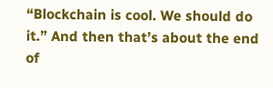“Blockchain is cool. We should do it.” And then that’s about the end of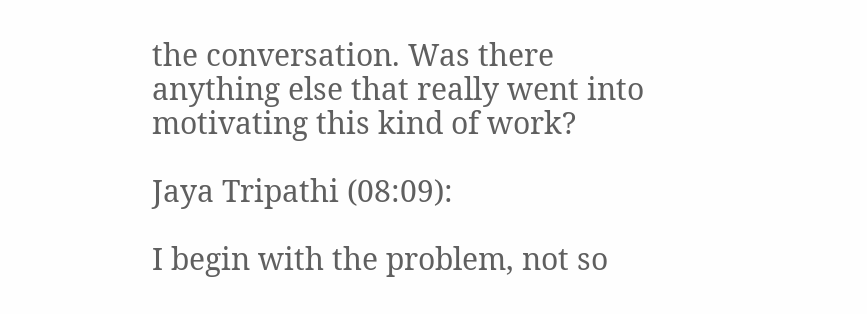the conversation. Was there anything else that really went into motivating this kind of work?

Jaya Tripathi (08:09):

I begin with the problem, not so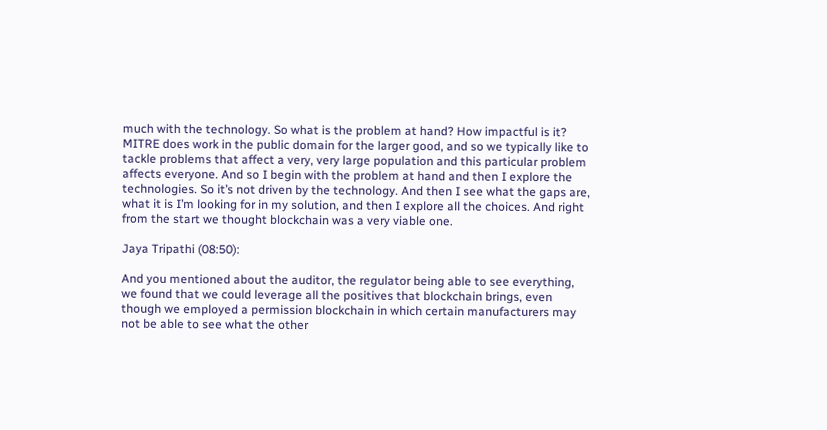much with the technology. So what is the problem at hand? How impactful is it? MITRE does work in the public domain for the larger good, and so we typically like to tackle problems that affect a very, very large population and this particular problem affects everyone. And so I begin with the problem at hand and then I explore the technologies. So it’s not driven by the technology. And then I see what the gaps are, what it is I’m looking for in my solution, and then I explore all the choices. And right from the start we thought blockchain was a very viable one.

Jaya Tripathi (08:50):

And you mentioned about the auditor, the regulator being able to see everything, we found that we could leverage all the positives that blockchain brings, even though we employed a permission blockchain in which certain manufacturers may not be able to see what the other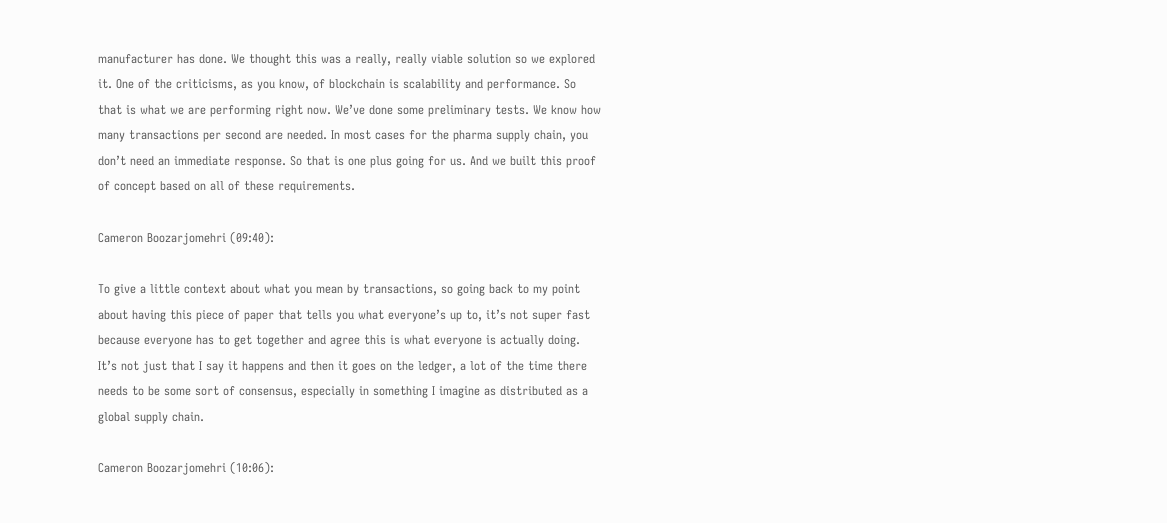manufacturer has done. We thought this was a really, really viable solution so we explored it. One of the criticisms, as you know, of blockchain is scalability and performance. So that is what we are performing right now. We’ve done some preliminary tests. We know how many transactions per second are needed. In most cases for the pharma supply chain, you don’t need an immediate response. So that is one plus going for us. And we built this proof of concept based on all of these requirements.

Cameron Boozarjomehri (09:40):

To give a little context about what you mean by transactions, so going back to my point about having this piece of paper that tells you what everyone’s up to, it’s not super fast because everyone has to get together and agree this is what everyone is actually doing. It’s not just that I say it happens and then it goes on the ledger, a lot of the time there needs to be some sort of consensus, especially in something I imagine as distributed as a global supply chain.

Cameron Boozarjomehri (10:06):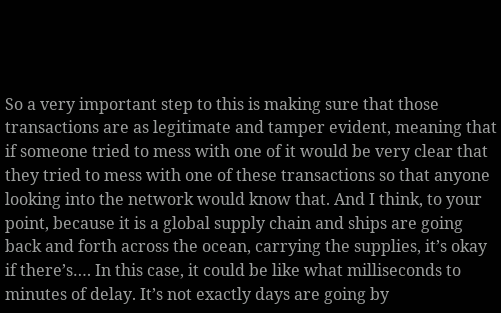So a very important step to this is making sure that those transactions are as legitimate and tamper evident, meaning that if someone tried to mess with one of it would be very clear that they tried to mess with one of these transactions so that anyone looking into the network would know that. And I think, to your point, because it is a global supply chain and ships are going back and forth across the ocean, carrying the supplies, it’s okay if there’s…. In this case, it could be like what milliseconds to minutes of delay. It’s not exactly days are going by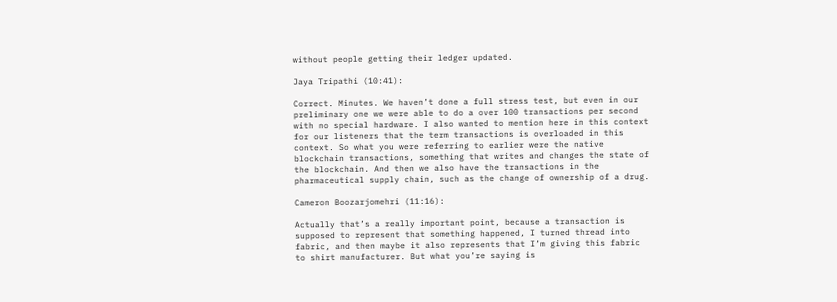without people getting their ledger updated.

Jaya Tripathi (10:41):

Correct. Minutes. We haven’t done a full stress test, but even in our preliminary one we were able to do a over 100 transactions per second with no special hardware. I also wanted to mention here in this context for our listeners that the term transactions is overloaded in this context. So what you were referring to earlier were the native blockchain transactions, something that writes and changes the state of the blockchain. And then we also have the transactions in the pharmaceutical supply chain, such as the change of ownership of a drug.

Cameron Boozarjomehri (11:16):

Actually that’s a really important point, because a transaction is supposed to represent that something happened, I turned thread into fabric, and then maybe it also represents that I’m giving this fabric to shirt manufacturer. But what you’re saying is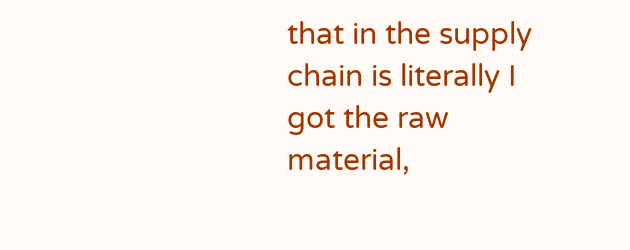that in the supply chain is literally I got the raw material,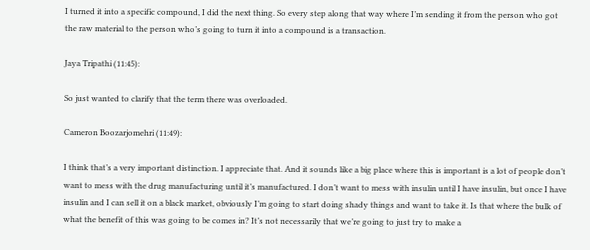I turned it into a specific compound, I did the next thing. So every step along that way where I’m sending it from the person who got the raw material to the person who’s going to turn it into a compound is a transaction.

Jaya Tripathi (11:45):

So just wanted to clarify that the term there was overloaded.

Cameron Boozarjomehri (11:49):

I think that’s a very important distinction. I appreciate that. And it sounds like a big place where this is important is a lot of people don’t want to mess with the drug manufacturing until it’s manufactured. I don’t want to mess with insulin until I have insulin, but once I have insulin and I can sell it on a black market, obviously I’m going to start doing shady things and want to take it. Is that where the bulk of what the benefit of this was going to be comes in? It’s not necessarily that we’re going to just try to make a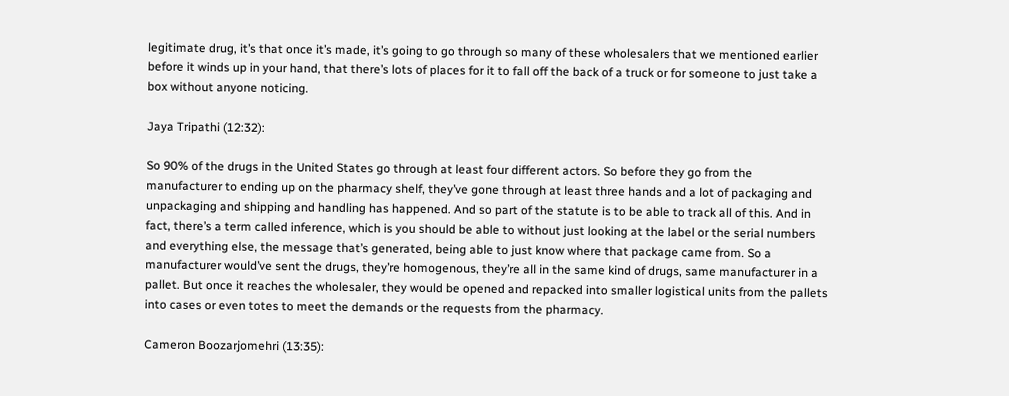legitimate drug, it’s that once it’s made, it’s going to go through so many of these wholesalers that we mentioned earlier before it winds up in your hand, that there’s lots of places for it to fall off the back of a truck or for someone to just take a box without anyone noticing.

Jaya Tripathi (12:32):

So 90% of the drugs in the United States go through at least four different actors. So before they go from the manufacturer to ending up on the pharmacy shelf, they’ve gone through at least three hands and a lot of packaging and unpackaging and shipping and handling has happened. And so part of the statute is to be able to track all of this. And in fact, there’s a term called inference, which is you should be able to without just looking at the label or the serial numbers and everything else, the message that’s generated, being able to just know where that package came from. So a manufacturer would’ve sent the drugs, they’re homogenous, they’re all in the same kind of drugs, same manufacturer in a pallet. But once it reaches the wholesaler, they would be opened and repacked into smaller logistical units from the pallets into cases or even totes to meet the demands or the requests from the pharmacy.

Cameron Boozarjomehri (13:35):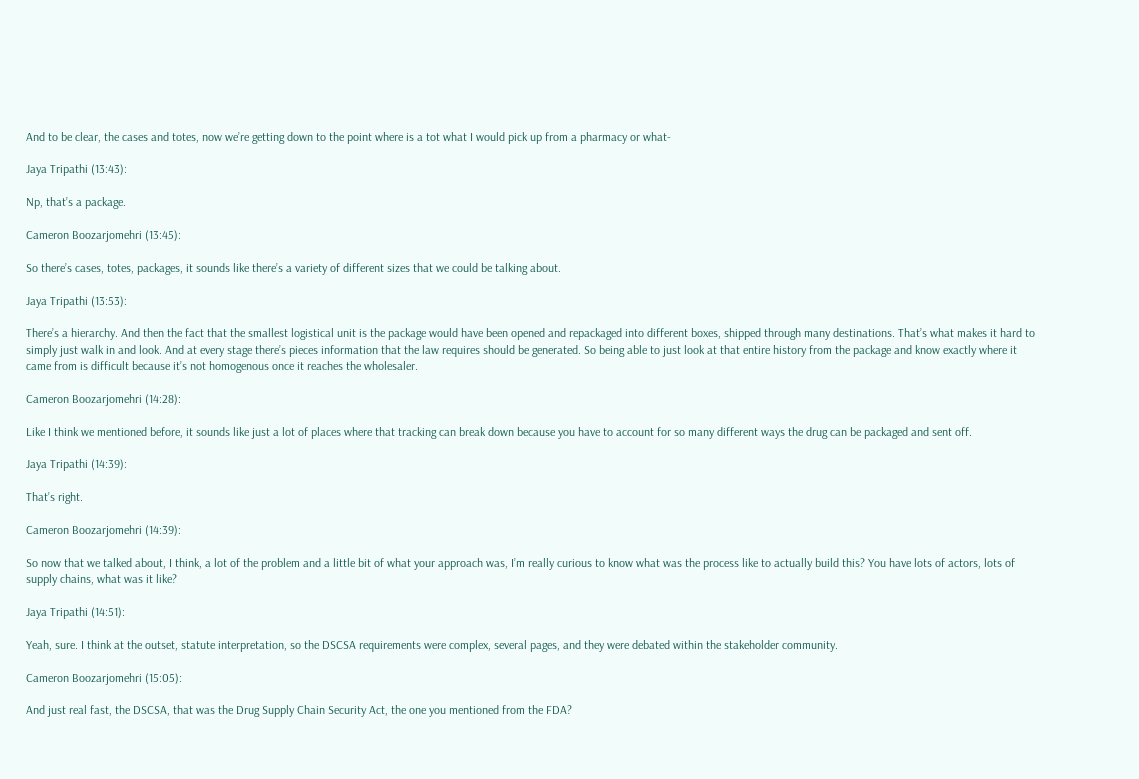And to be clear, the cases and totes, now we’re getting down to the point where is a tot what I would pick up from a pharmacy or what-

Jaya Tripathi (13:43):

Np, that’s a package.

Cameron Boozarjomehri (13:45):

So there’s cases, totes, packages, it sounds like there’s a variety of different sizes that we could be talking about.

Jaya Tripathi (13:53):

There’s a hierarchy. And then the fact that the smallest logistical unit is the package would have been opened and repackaged into different boxes, shipped through many destinations. That’s what makes it hard to simply just walk in and look. And at every stage there’s pieces information that the law requires should be generated. So being able to just look at that entire history from the package and know exactly where it came from is difficult because it’s not homogenous once it reaches the wholesaler.

Cameron Boozarjomehri (14:28):

Like I think we mentioned before, it sounds like just a lot of places where that tracking can break down because you have to account for so many different ways the drug can be packaged and sent off.

Jaya Tripathi (14:39):

That’s right.

Cameron Boozarjomehri (14:39):

So now that we talked about, I think, a lot of the problem and a little bit of what your approach was, I’m really curious to know what was the process like to actually build this? You have lots of actors, lots of supply chains, what was it like?

Jaya Tripathi (14:51):

Yeah, sure. I think at the outset, statute interpretation, so the DSCSA requirements were complex, several pages, and they were debated within the stakeholder community.

Cameron Boozarjomehri (15:05):

And just real fast, the DSCSA, that was the Drug Supply Chain Security Act, the one you mentioned from the FDA?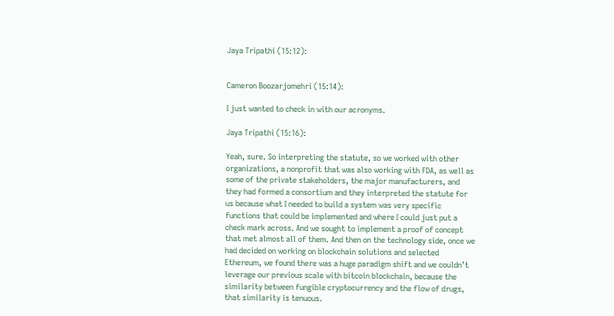Jaya Tripathi (15:12):


Cameron Boozarjomehri (15:14):

I just wanted to check in with our acronyms.

Jaya Tripathi (15:16):

Yeah, sure. So interpreting the statute, so we worked with other organizations, a nonprofit that was also working with FDA, as well as some of the private stakeholders, the major manufacturers, and they had formed a consortium and they interpreted the statute for us because what I needed to build a system was very specific functions that could be implemented and where I could just put a check mark across. And we sought to implement a proof of concept that met almost all of them. And then on the technology side, once we had decided on working on blockchain solutions and selected Ethereum, we found there was a huge paradigm shift and we couldn’t leverage our previous scale with bitcoin blockchain, because the similarity between fungible cryptocurrency and the flow of drugs, that similarity is tenuous.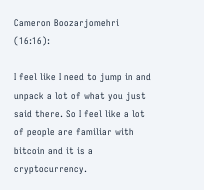Cameron Boozarjomehri (16:16):

I feel like I need to jump in and unpack a lot of what you just said there. So I feel like a lot of people are familiar with bitcoin and it is a cryptocurrency.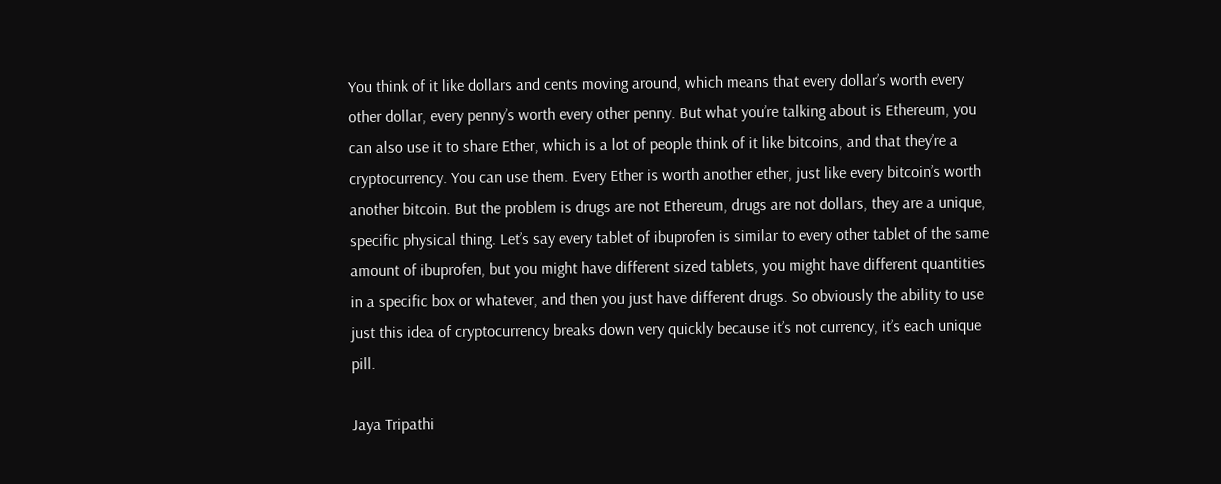You think of it like dollars and cents moving around, which means that every dollar’s worth every other dollar, every penny’s worth every other penny. But what you’re talking about is Ethereum, you can also use it to share Ether, which is a lot of people think of it like bitcoins, and that they’re a cryptocurrency. You can use them. Every Ether is worth another ether, just like every bitcoin’s worth another bitcoin. But the problem is drugs are not Ethereum, drugs are not dollars, they are a unique, specific physical thing. Let’s say every tablet of ibuprofen is similar to every other tablet of the same amount of ibuprofen, but you might have different sized tablets, you might have different quantities in a specific box or whatever, and then you just have different drugs. So obviously the ability to use just this idea of cryptocurrency breaks down very quickly because it’s not currency, it’s each unique pill.

Jaya Tripathi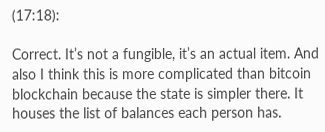(17:18):

Correct. It’s not a fungible, it’s an actual item. And also I think this is more complicated than bitcoin blockchain because the state is simpler there. It houses the list of balances each person has.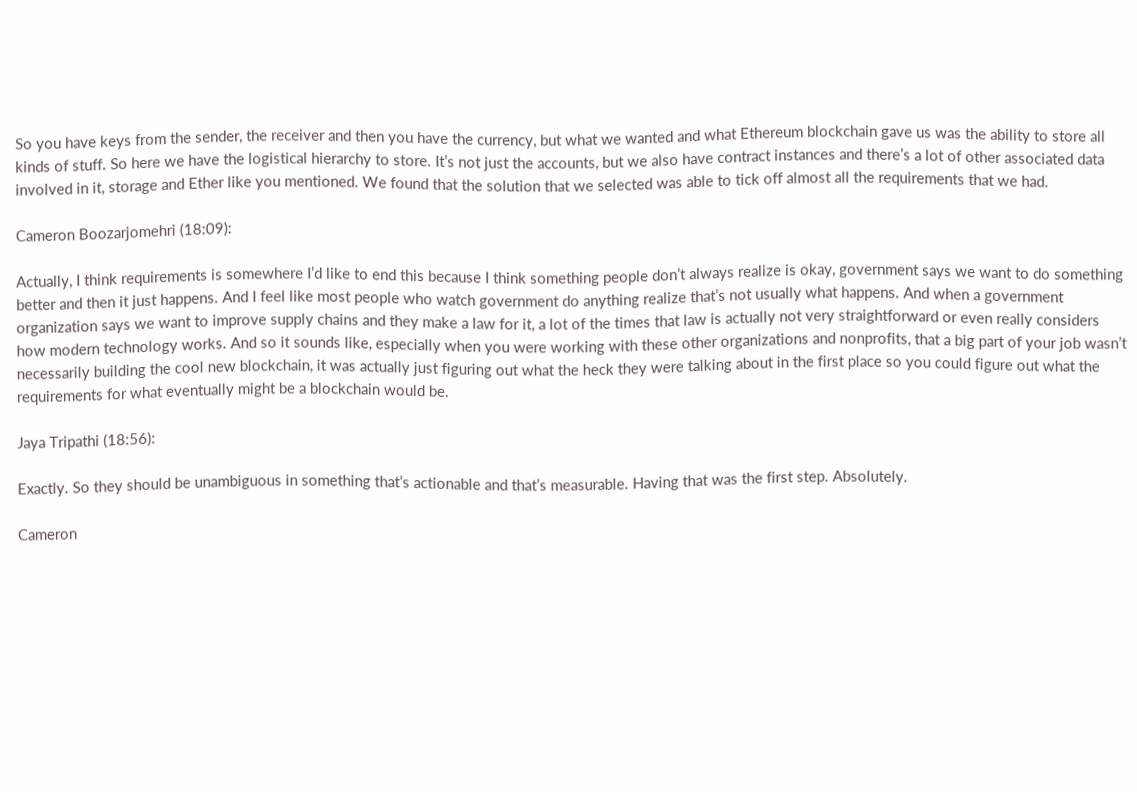So you have keys from the sender, the receiver and then you have the currency, but what we wanted and what Ethereum blockchain gave us was the ability to store all kinds of stuff. So here we have the logistical hierarchy to store. It’s not just the accounts, but we also have contract instances and there’s a lot of other associated data involved in it, storage and Ether like you mentioned. We found that the solution that we selected was able to tick off almost all the requirements that we had.

Cameron Boozarjomehri (18:09):

Actually, I think requirements is somewhere I’d like to end this because I think something people don’t always realize is okay, government says we want to do something better and then it just happens. And I feel like most people who watch government do anything realize that’s not usually what happens. And when a government organization says we want to improve supply chains and they make a law for it, a lot of the times that law is actually not very straightforward or even really considers how modern technology works. And so it sounds like, especially when you were working with these other organizations and nonprofits, that a big part of your job wasn’t necessarily building the cool new blockchain, it was actually just figuring out what the heck they were talking about in the first place so you could figure out what the requirements for what eventually might be a blockchain would be.

Jaya Tripathi (18:56):

Exactly. So they should be unambiguous in something that’s actionable and that’s measurable. Having that was the first step. Absolutely.

Cameron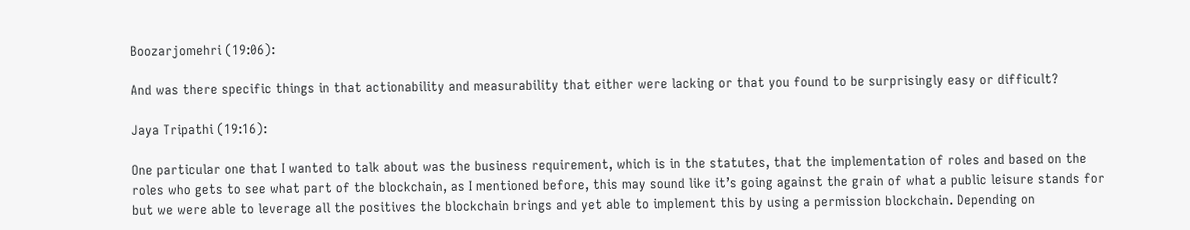Boozarjomehri (19:06):

And was there specific things in that actionability and measurability that either were lacking or that you found to be surprisingly easy or difficult?

Jaya Tripathi (19:16):

One particular one that I wanted to talk about was the business requirement, which is in the statutes, that the implementation of roles and based on the roles who gets to see what part of the blockchain, as I mentioned before, this may sound like it’s going against the grain of what a public leisure stands for but we were able to leverage all the positives the blockchain brings and yet able to implement this by using a permission blockchain. Depending on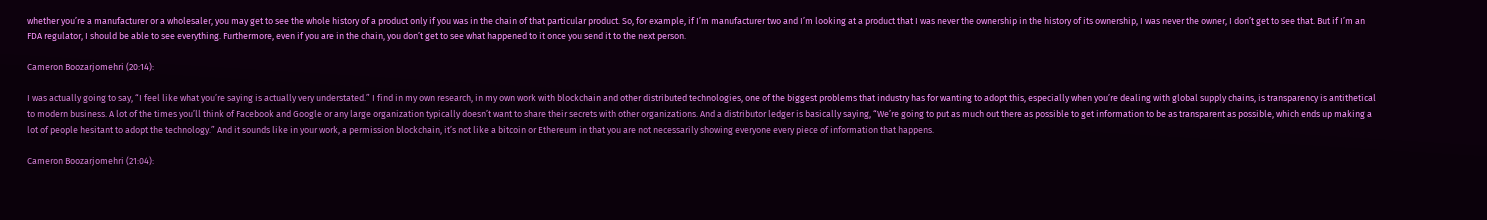whether you’re a manufacturer or a wholesaler, you may get to see the whole history of a product only if you was in the chain of that particular product. So, for example, if I’m manufacturer two and I’m looking at a product that I was never the ownership in the history of its ownership, I was never the owner, I don’t get to see that. But if I’m an FDA regulator, I should be able to see everything. Furthermore, even if you are in the chain, you don’t get to see what happened to it once you send it to the next person.

Cameron Boozarjomehri (20:14):

I was actually going to say, “I feel like what you’re saying is actually very understated.” I find in my own research, in my own work with blockchain and other distributed technologies, one of the biggest problems that industry has for wanting to adopt this, especially when you’re dealing with global supply chains, is transparency is antithetical to modern business. A lot of the times you’ll think of Facebook and Google or any large organization typically doesn’t want to share their secrets with other organizations. And a distributor ledger is basically saying, “We’re going to put as much out there as possible to get information to be as transparent as possible, which ends up making a lot of people hesitant to adopt the technology.” And it sounds like in your work, a permission blockchain, it’s not like a bitcoin or Ethereum in that you are not necessarily showing everyone every piece of information that happens.

Cameron Boozarjomehri (21:04):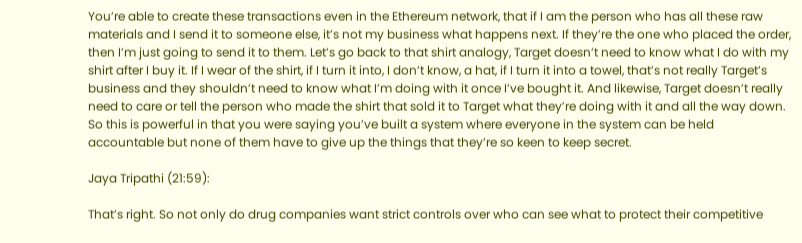You’re able to create these transactions even in the Ethereum network, that if I am the person who has all these raw materials and I send it to someone else, it’s not my business what happens next. If they’re the one who placed the order, then I’m just going to send it to them. Let’s go back to that shirt analogy, Target doesn’t need to know what I do with my shirt after I buy it. If I wear of the shirt, if I turn it into, I don’t know, a hat, if I turn it into a towel, that’s not really Target’s business and they shouldn’t need to know what I’m doing with it once I’ve bought it. And likewise, Target doesn’t really need to care or tell the person who made the shirt that sold it to Target what they’re doing with it and all the way down. So this is powerful in that you were saying you’ve built a system where everyone in the system can be held accountable but none of them have to give up the things that they’re so keen to keep secret.

Jaya Tripathi (21:59):

That’s right. So not only do drug companies want strict controls over who can see what to protect their competitive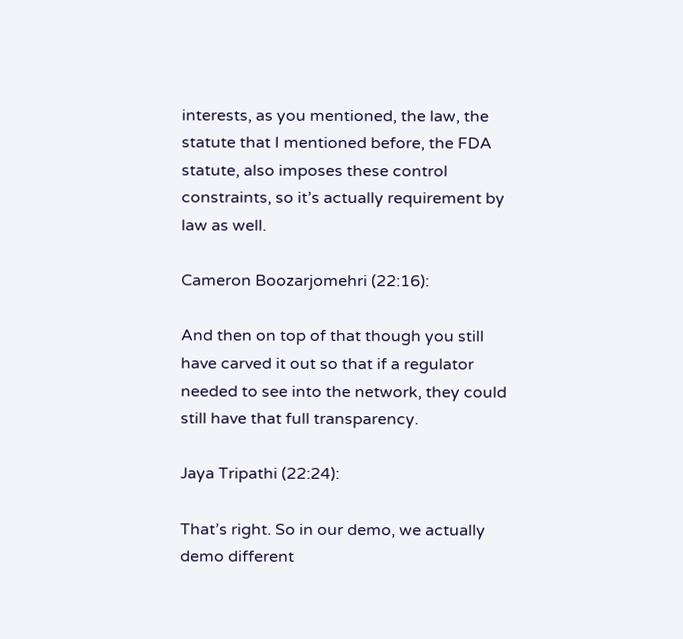interests, as you mentioned, the law, the statute that I mentioned before, the FDA statute, also imposes these control constraints, so it’s actually requirement by law as well.

Cameron Boozarjomehri (22:16):

And then on top of that though you still have carved it out so that if a regulator needed to see into the network, they could still have that full transparency.

Jaya Tripathi (22:24):

That’s right. So in our demo, we actually demo different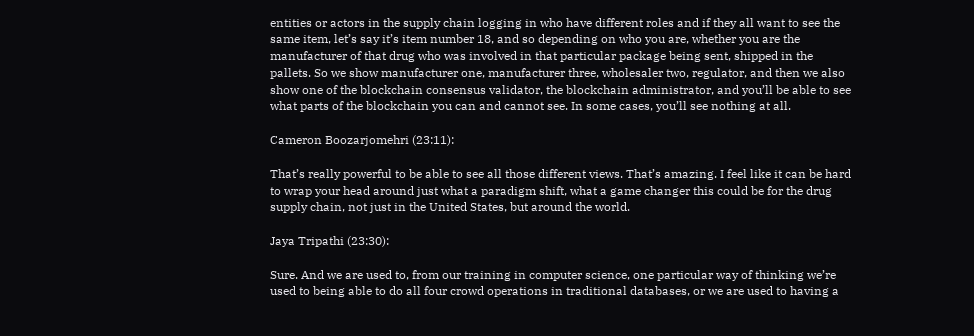entities or actors in the supply chain logging in who have different roles and if they all want to see the same item, let’s say it’s item number 18, and so depending on who you are, whether you are the manufacturer of that drug who was involved in that particular package being sent, shipped in the pallets. So we show manufacturer one, manufacturer three, wholesaler two, regulator, and then we also show one of the blockchain consensus validator, the blockchain administrator, and you’ll be able to see what parts of the blockchain you can and cannot see. In some cases, you’ll see nothing at all.

Cameron Boozarjomehri (23:11):

That’s really powerful to be able to see all those different views. That’s amazing. I feel like it can be hard to wrap your head around just what a paradigm shift, what a game changer this could be for the drug supply chain, not just in the United States, but around the world.

Jaya Tripathi (23:30):

Sure. And we are used to, from our training in computer science, one particular way of thinking we’re used to being able to do all four crowd operations in traditional databases, or we are used to having a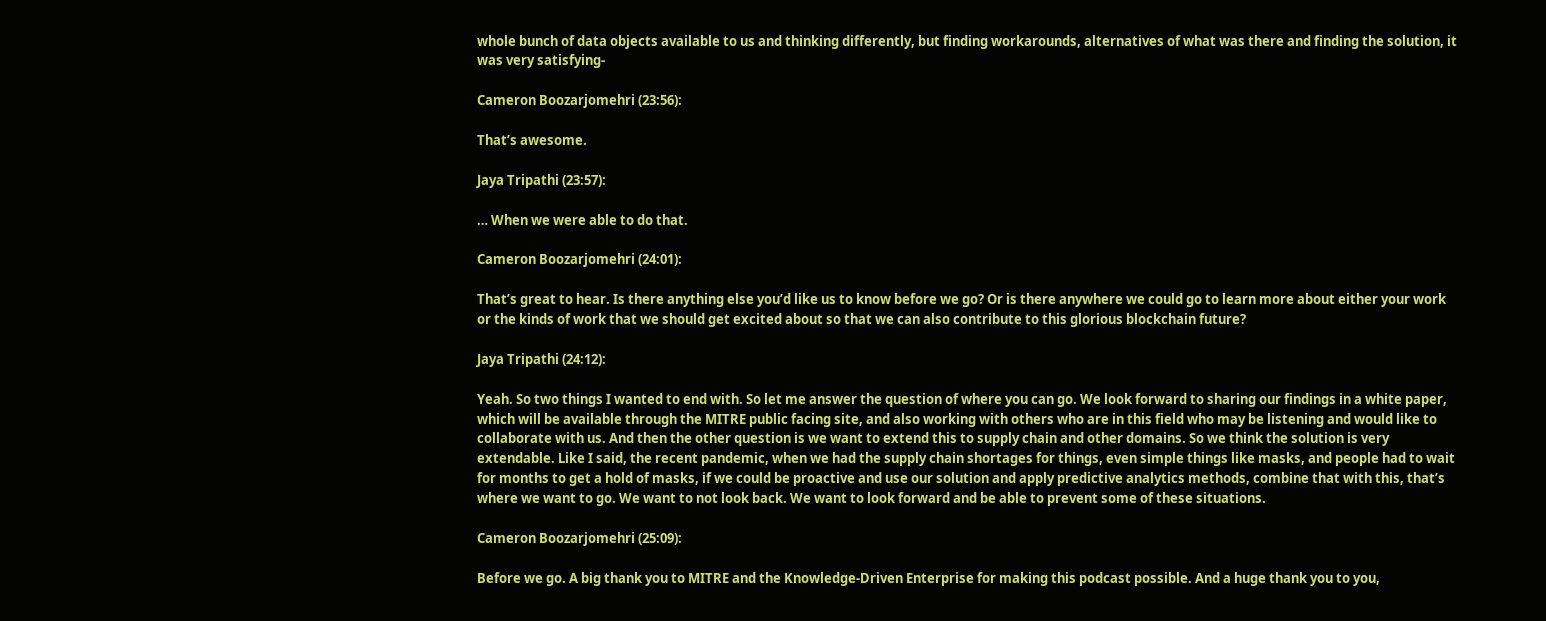whole bunch of data objects available to us and thinking differently, but finding workarounds, alternatives of what was there and finding the solution, it was very satisfying-

Cameron Boozarjomehri (23:56):

That’s awesome.

Jaya Tripathi (23:57):

… When we were able to do that.

Cameron Boozarjomehri (24:01):

That’s great to hear. Is there anything else you’d like us to know before we go? Or is there anywhere we could go to learn more about either your work or the kinds of work that we should get excited about so that we can also contribute to this glorious blockchain future?

Jaya Tripathi (24:12):

Yeah. So two things I wanted to end with. So let me answer the question of where you can go. We look forward to sharing our findings in a white paper, which will be available through the MITRE public facing site, and also working with others who are in this field who may be listening and would like to collaborate with us. And then the other question is we want to extend this to supply chain and other domains. So we think the solution is very extendable. Like I said, the recent pandemic, when we had the supply chain shortages for things, even simple things like masks, and people had to wait for months to get a hold of masks, if we could be proactive and use our solution and apply predictive analytics methods, combine that with this, that’s where we want to go. We want to not look back. We want to look forward and be able to prevent some of these situations.

Cameron Boozarjomehri (25:09):

Before we go. A big thank you to MITRE and the Knowledge-Driven Enterprise for making this podcast possible. And a huge thank you to you,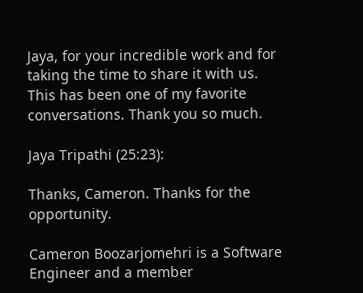Jaya, for your incredible work and for taking the time to share it with us. This has been one of my favorite conversations. Thank you so much.

Jaya Tripathi (25:23):

Thanks, Cameron. Thanks for the opportunity.

Cameron Boozarjomehri is a Software Engineer and a member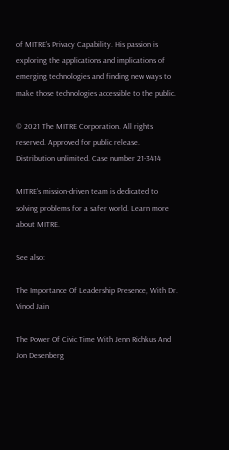of MITRE’s Privacy Capability. His passion is exploring the applications and implications of emerging technologies and finding new ways to make those technologies accessible to the public.

© 2021 The MITRE Corporation. All rights reserved. Approved for public release.  Distribution unlimited. Case number 21-3414

MITRE’s mission-driven team is dedicated to solving problems for a safer world. Learn more about MITRE.

See also:

The Importance Of Leadership Presence, With Dr. Vinod Jain

The Power Of Civic Time With Jenn Richkus And Jon Desenberg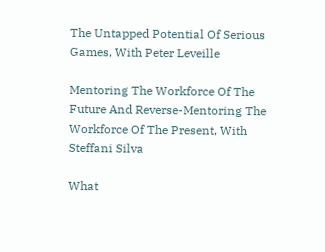The Untapped Potential Of Serious Games, With Peter Leveille

Mentoring The Workforce Of The Future And Reverse-Mentoring The Workforce Of The Present, With Steffani Silva

What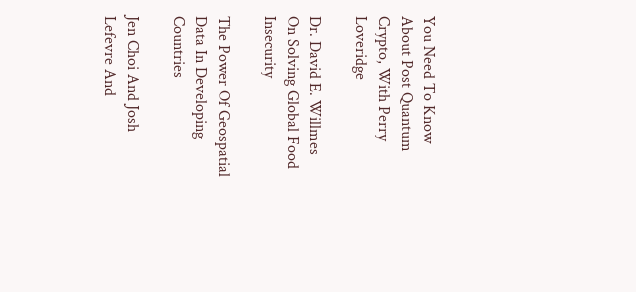You Need To Know About Post Quantum Crypto, With Perry Loveridge

Dr. David E. Willmes On Solving Global Food Insecurity

The Power Of Geospatial Data In Developing Countries

Jen Choi And Josh Lefevre And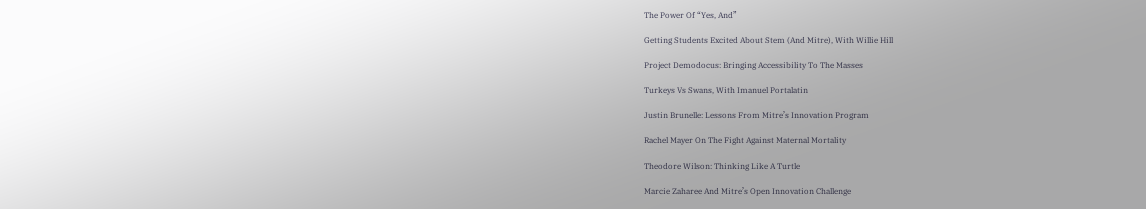The Power Of “Yes, And”

Getting Students Excited About Stem (And Mitre), With Willie Hill

Project Demodocus: Bringing Accessibility To The Masses

Turkeys Vs Swans, With Imanuel Portalatin

Justin Brunelle: Lessons From Mitre’s Innovation Program

Rachel Mayer On The Fight Against Maternal Mortality

Theodore Wilson: Thinking Like A Turtle

Marcie Zaharee And Mitre’s Open Innovation Challenge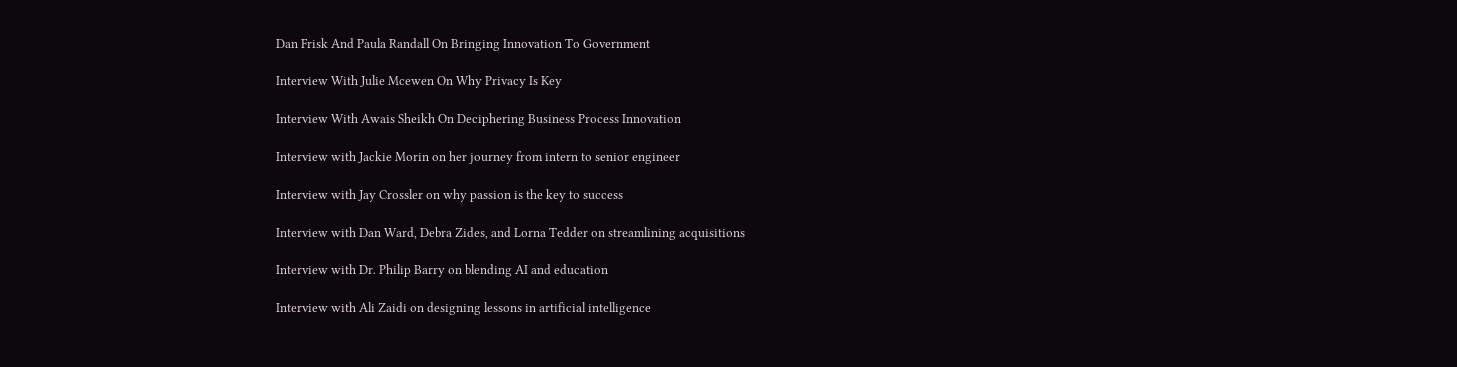Dan Frisk And Paula Randall On Bringing Innovation To Government

Interview With Julie Mcewen On Why Privacy Is Key

Interview With Awais Sheikh On Deciphering Business Process Innovation

Interview with Jackie Morin on her journey from intern to senior engineer

Interview with Jay Crossler on why passion is the key to success

Interview with Dan Ward, Debra Zides, and Lorna Tedder on streamlining acquisitions

Interview with Dr. Philip Barry on blending AI and education

Interview with Ali Zaidi on designing lessons in artificial intelligence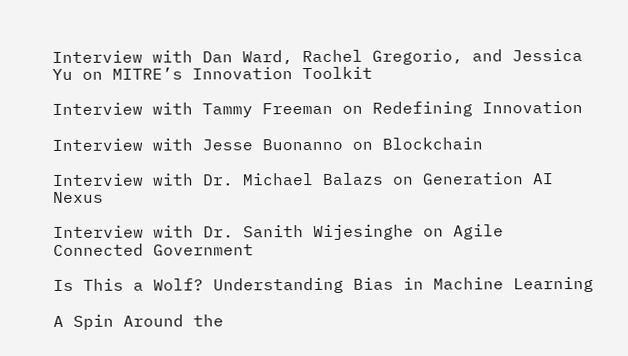Interview with Dan Ward, Rachel Gregorio, and Jessica Yu on MITRE’s Innovation Toolkit

Interview with Tammy Freeman on Redefining Innovation

Interview with Jesse Buonanno on Blockchain

Interview with Dr. Michael Balazs on Generation AI Nexus

Interview with Dr. Sanith Wijesinghe on Agile Connected Government

Is This a Wolf? Understanding Bias in Machine Learning

A Spin Around the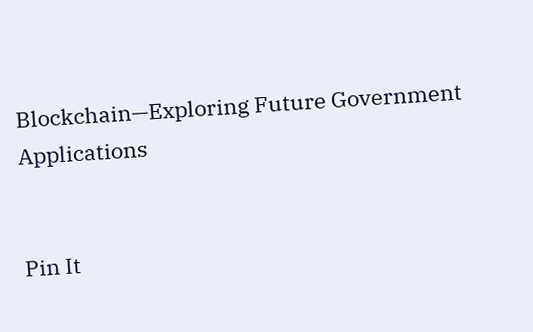Blockchain—Exploring Future Government Applications


Pin It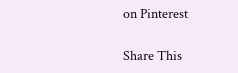on Pinterest

Share This